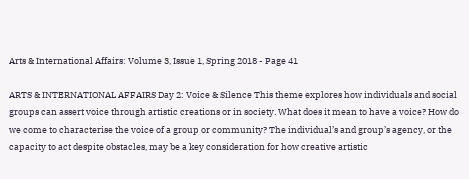Arts & International Affairs: Volume 3, Issue 1, Spring 2018 - Page 41

ARTS & INTERNATIONAL AFFAIRS Day 2: Voice & Silence This theme explores how individuals and social groups can assert voice through artistic creations or in society. What does it mean to have a voice? How do we come to characterise the voice of a group or community? The individual’s and group’s agency, or the capacity to act despite obstacles, may be a key consideration for how creative artistic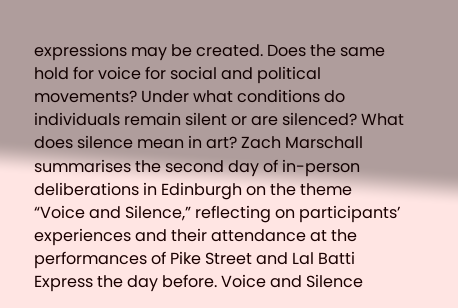expressions may be created. Does the same hold for voice for social and political movements? Under what conditions do individuals remain silent or are silenced? What does silence mean in art? Zach Marschall summarises the second day of in-person deliberations in Edinburgh on the theme “Voice and Silence,” reflecting on participants’ experiences and their attendance at the performances of Pike Street and Lal Batti Express the day before. Voice and Silence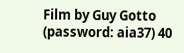Film by Guy Gotto (password: aia37) 40